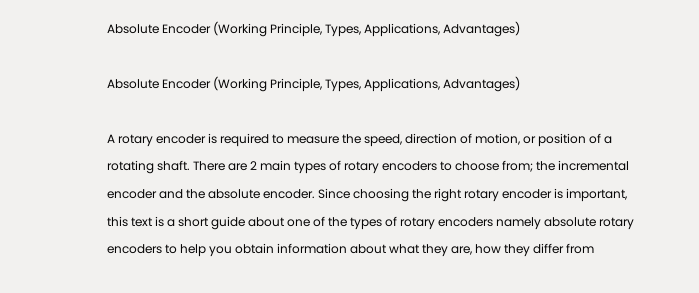Absolute Encoder (Working Principle, Types, Applications, Advantages)

Absolute Encoder (Working Principle, Types, Applications, Advantages)

A rotary encoder is required to measure the speed, direction of motion, or position of a rotating shaft. There are 2 main types of rotary encoders to choose from; the incremental encoder and the absolute encoder. Since choosing the right rotary encoder is important, this text is a short guide about one of the types of rotary encoders namely absolute rotary encoders to help you obtain information about what they are, how they differ from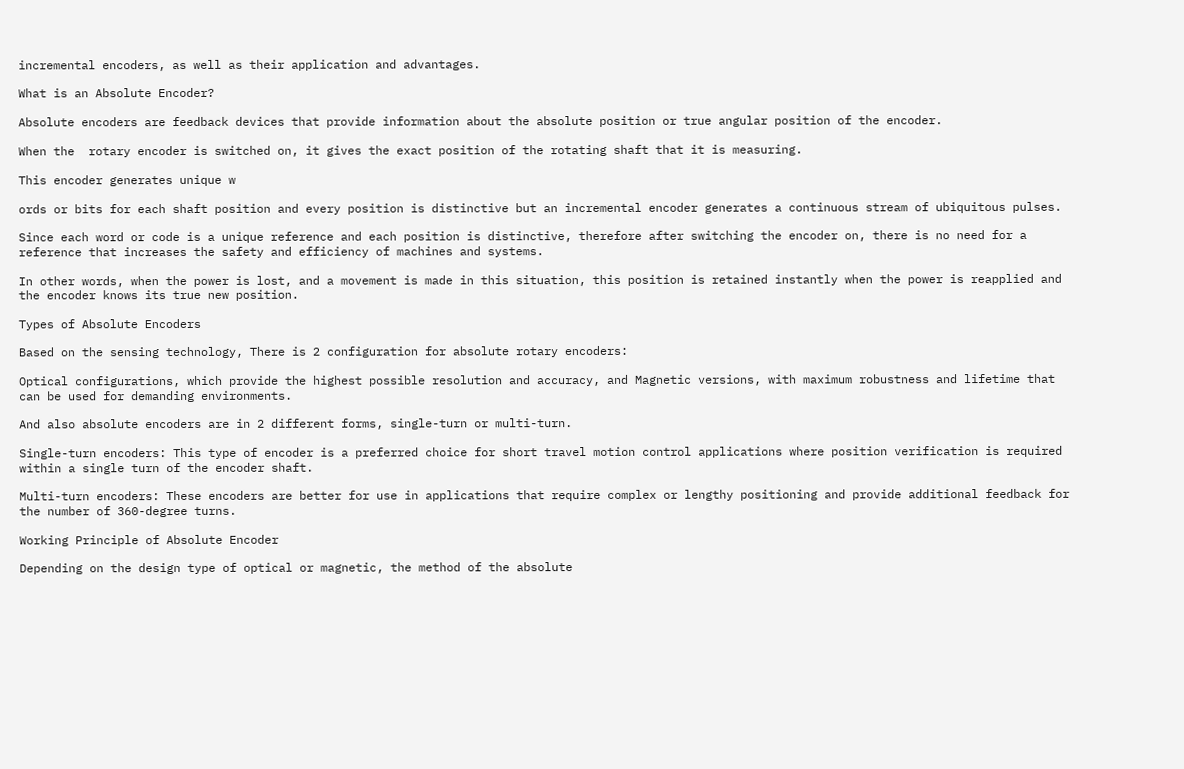incremental encoders, as well as their application and advantages.

What is an Absolute Encoder?

Absolute encoders are feedback devices that provide information about the absolute position or true angular position of the encoder.

When the  rotary encoder is switched on, it gives the exact position of the rotating shaft that it is measuring.

This encoder generates unique w

ords or bits for each shaft position and every position is distinctive but an incremental encoder generates a continuous stream of ubiquitous pulses.

Since each word or code is a unique reference and each position is distinctive, therefore after switching the encoder on, there is no need for a reference that increases the safety and efficiency of machines and systems.

In other words, when the power is lost, and a movement is made in this situation, this position is retained instantly when the power is reapplied and the encoder knows its true new position.

Types of Absolute Encoders

Based on the sensing technology, There is 2 configuration for absolute rotary encoders:

Optical configurations, which provide the highest possible resolution and accuracy, and Magnetic versions, with maximum robustness and lifetime that can be used for demanding environments.

And also absolute encoders are in 2 different forms, single-turn or multi-turn.

Single-turn encoders: This type of encoder is a preferred choice for short travel motion control applications where position verification is required within a single turn of the encoder shaft.

Multi-turn encoders: These encoders are better for use in applications that require complex or lengthy positioning and provide additional feedback for the number of 360-degree turns.

Working Principle of Absolute Encoder

Depending on the design type of optical or magnetic, the method of the absolute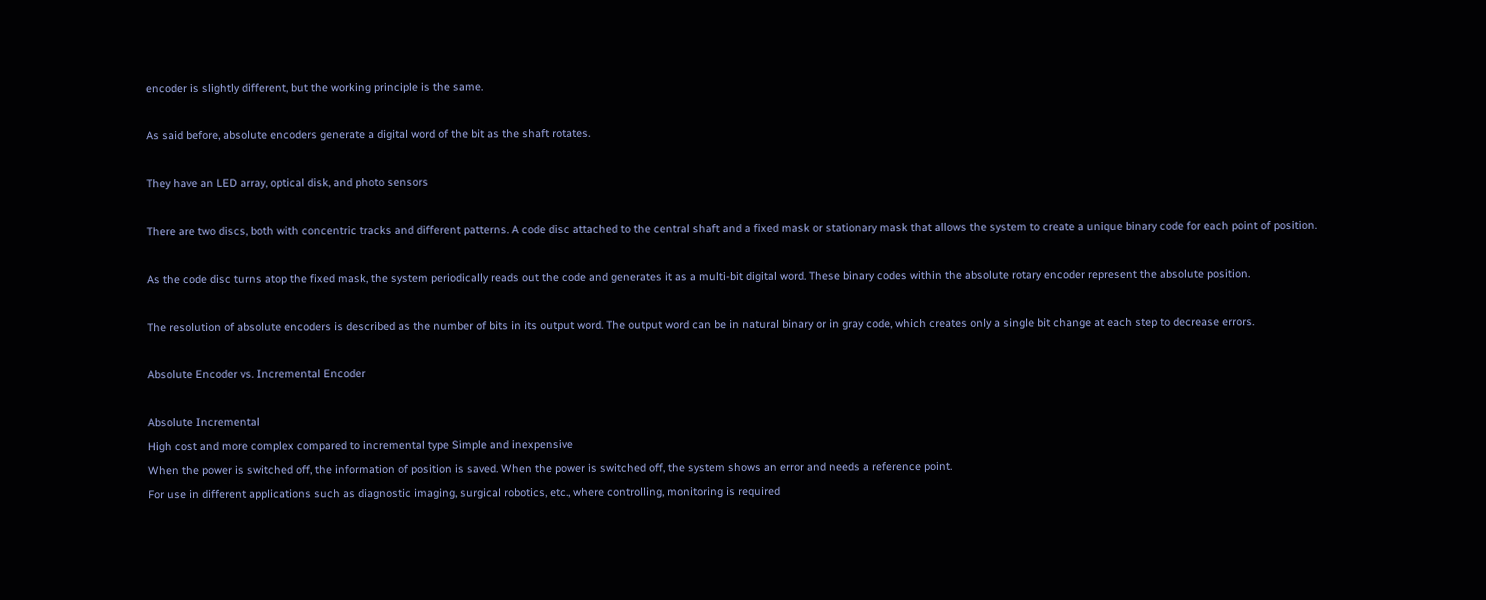encoder is slightly different, but the working principle is the same.

As said before, absolute encoders generate a digital word of the bit as the shaft rotates.

They have an LED array, optical disk, and photo sensors

There are two discs, both with concentric tracks and different patterns. A code disc attached to the central shaft and a fixed mask or stationary mask that allows the system to create a unique binary code for each point of position.

As the code disc turns atop the fixed mask, the system periodically reads out the code and generates it as a multi-bit digital word. These binary codes within the absolute rotary encoder represent the absolute position.

The resolution of absolute encoders is described as the number of bits in its output word. The output word can be in natural binary or in gray code, which creates only a single bit change at each step to decrease errors.

Absolute Encoder vs. Incremental Encoder

Absolute Incremental
High cost and more complex compared to incremental type Simple and inexpensive
When the power is switched off, the information of position is saved. When the power is switched off, the system shows an error and needs a reference point.
For use in different applications such as diagnostic imaging, surgical robotics, etc., where controlling, monitoring is required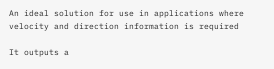An ideal solution for use in applications where velocity and direction information is required

It outputs a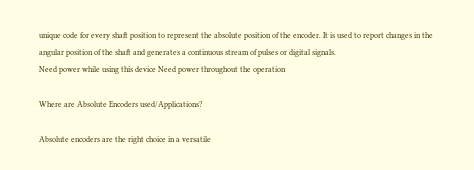unique code for every shaft position to represent the absolute position of the encoder. It is used to report changes in the angular position of the shaft and generates a continuous stream of pulses or digital signals.
Need power while using this device Need power throughout the operation

Where are Absolute Encoders used/Applications?

Absolute encoders are the right choice in a versatile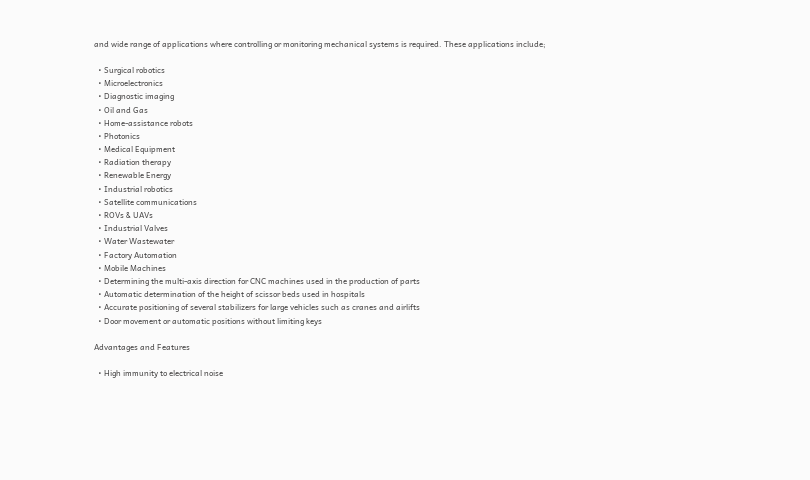and wide range of applications where controlling or monitoring mechanical systems is required. These applications include;

  • Surgical robotics
  • Microelectronics
  • Diagnostic imaging
  • Oil and Gas
  • Home-assistance robots
  • Photonics
  • Medical Equipment
  • Radiation therapy
  • Renewable Energy
  • Industrial robotics
  • Satellite communications
  • ROVs & UAVs
  • Industrial Valves
  • Water Wastewater
  • Factory Automation
  • Mobile Machines
  • Determining the multi-axis direction for CNC machines used in the production of parts
  • Automatic determination of the height of scissor beds used in hospitals
  • Accurate positioning of several stabilizers for large vehicles such as cranes and airlifts
  • Door movement or automatic positions without limiting keys

Advantages and Features

  • High immunity to electrical noise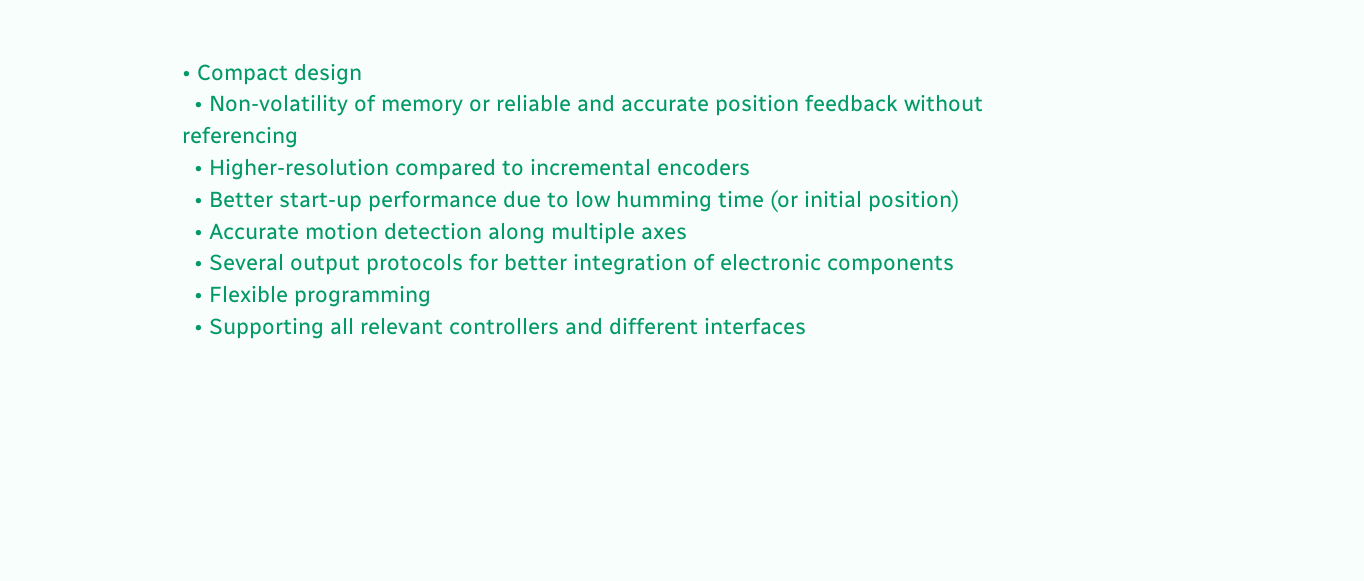• Compact design
  • Non-volatility of memory or reliable and accurate position feedback without referencing
  • Higher-resolution compared to incremental encoders
  • Better start-up performance due to low humming time (or initial position)
  • Accurate motion detection along multiple axes
  • Several output protocols for better integration of electronic components
  • Flexible programming
  • Supporting all relevant controllers and different interfaces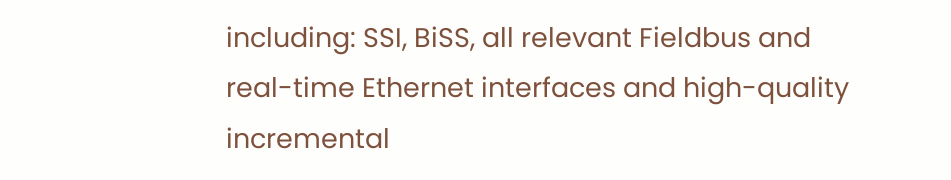including: SSI, BiSS, all relevant Fieldbus and real-time Ethernet interfaces and high-quality incremental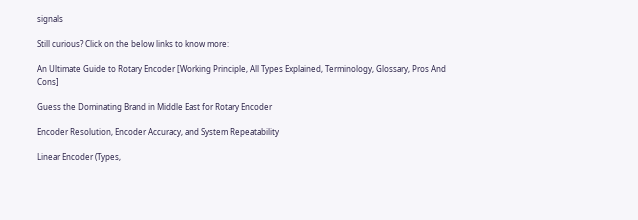signals

Still curious? Click on the below links to know more:

An Ultimate Guide to Rotary Encoder [Working Principle, All Types Explained, Terminology, Glossary, Pros And Cons]

Guess the Dominating Brand in Middle East for Rotary Encoder

Encoder Resolution, Encoder Accuracy, and System Repeatability

Linear Encoder (Types,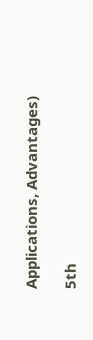Applications, Advantages)

5th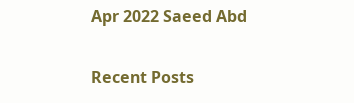Apr 2022 Saeed Abd

Recent Posts